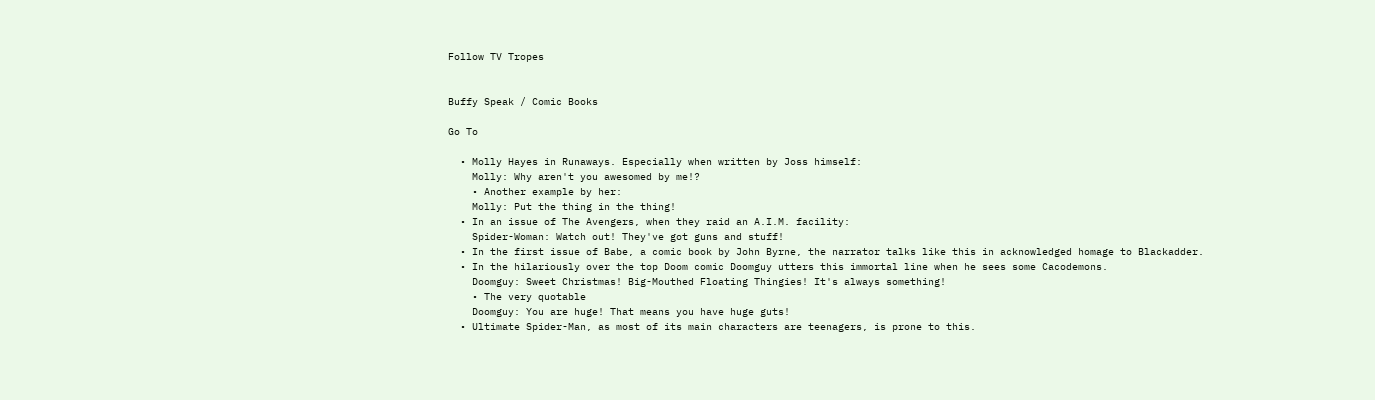Follow TV Tropes


Buffy Speak / Comic Books

Go To

  • Molly Hayes in Runaways. Especially when written by Joss himself:
    Molly: Why aren't you awesomed by me!?
    • Another example by her:
    Molly: Put the thing in the thing!
  • In an issue of The Avengers, when they raid an A.I.M. facility:
    Spider-Woman: Watch out! They've got guns and stuff!
  • In the first issue of Babe, a comic book by John Byrne, the narrator talks like this in acknowledged homage to Blackadder.
  • In the hilariously over the top Doom comic Doomguy utters this immortal line when he sees some Cacodemons.
    Doomguy: Sweet Christmas! Big-Mouthed Floating Thingies! It's always something!
    • The very quotable
    Doomguy: You are huge! That means you have huge guts!
  • Ultimate Spider-Man, as most of its main characters are teenagers, is prone to this.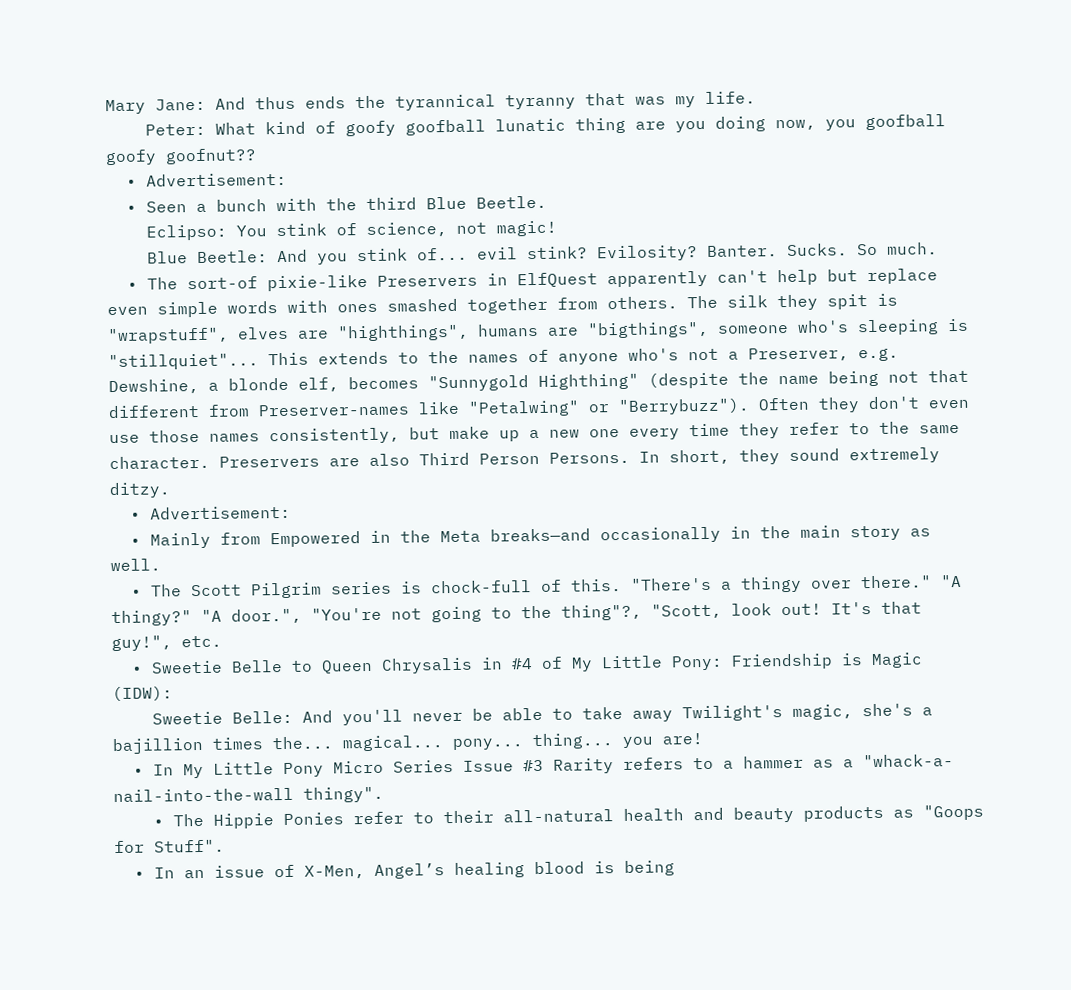Mary Jane: And thus ends the tyrannical tyranny that was my life.
    Peter: What kind of goofy goofball lunatic thing are you doing now, you goofball goofy goofnut??
  • Advertisement:
  • Seen a bunch with the third Blue Beetle.
    Eclipso: You stink of science, not magic!
    Blue Beetle: And you stink of... evil stink? Evilosity? Banter. Sucks. So much.
  • The sort-of pixie-like Preservers in ElfQuest apparently can't help but replace even simple words with ones smashed together from others. The silk they spit is "wrapstuff", elves are "highthings", humans are "bigthings", someone who's sleeping is "stillquiet"... This extends to the names of anyone who's not a Preserver, e.g. Dewshine, a blonde elf, becomes "Sunnygold Highthing" (despite the name being not that different from Preserver-names like "Petalwing" or "Berrybuzz"). Often they don't even use those names consistently, but make up a new one every time they refer to the same character. Preservers are also Third Person Persons. In short, they sound extremely ditzy.
  • Advertisement:
  • Mainly from Empowered in the Meta breaks—and occasionally in the main story as well.
  • The Scott Pilgrim series is chock-full of this. "There's a thingy over there." "A thingy?" "A door.", "You're not going to the thing"?, "Scott, look out! It's that guy!", etc.
  • Sweetie Belle to Queen Chrysalis in #4 of My Little Pony: Friendship is Magic (IDW):
    Sweetie Belle: And you'll never be able to take away Twilight's magic, she's a bajillion times the... magical... pony... thing... you are!
  • In My Little Pony Micro Series Issue #3 Rarity refers to a hammer as a "whack-a-nail-into-the-wall thingy".
    • The Hippie Ponies refer to their all-natural health and beauty products as "Goops for Stuff".
  • In an issue of X-Men, Angel’s healing blood is being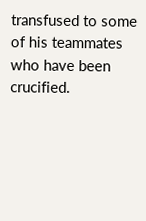transfused to some of his teammates who have been crucified.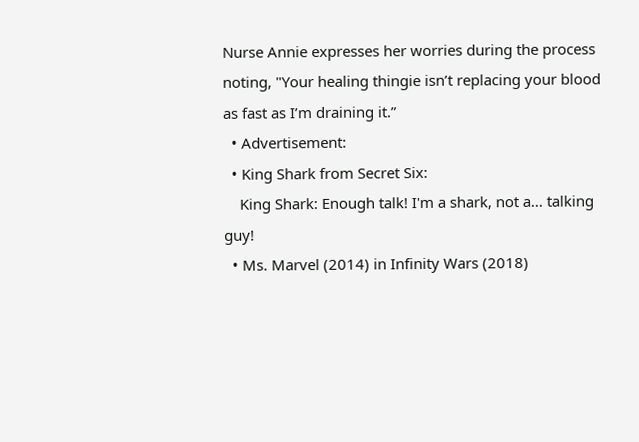Nurse Annie expresses her worries during the process noting, "Your healing thingie isn’t replacing your blood as fast as I’m draining it.”
  • Advertisement:
  • King Shark from Secret Six:
    King Shark: Enough talk! I'm a shark, not a... talking guy!
  • Ms. Marvel (2014) in Infinity Wars (2018)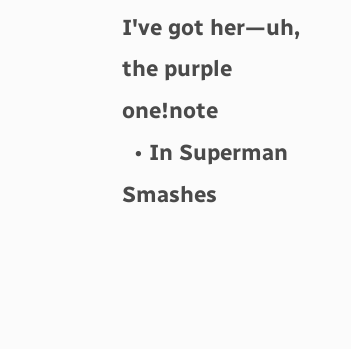I've got her—uh, the purple one!note
  • In Superman Smashes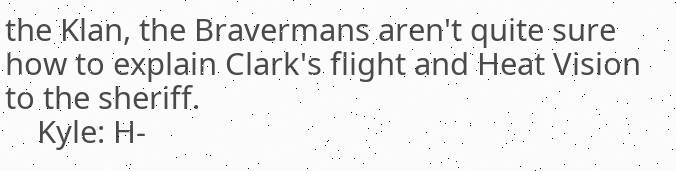the Klan, the Bravermans aren't quite sure how to explain Clark's flight and Heat Vision to the sheriff.
    Kyle: H-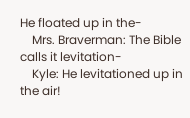He floated up in the-
    Mrs. Braverman: The Bible calls it levitation-
    Kyle: He levitationed up in the air!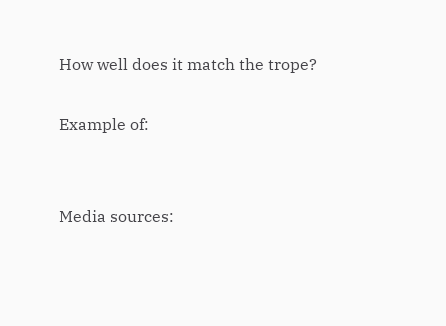How well does it match the trope?

Example of:


Media sources: